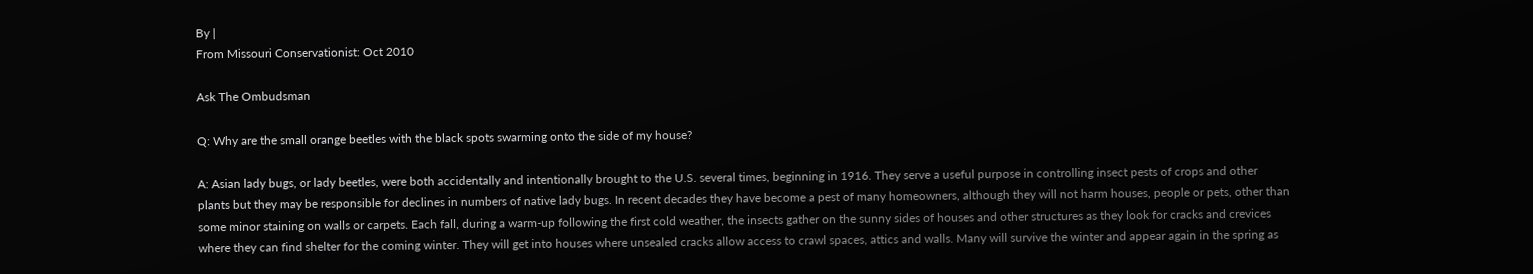By |
From Missouri Conservationist: Oct 2010

Ask The Ombudsman

Q: Why are the small orange beetles with the black spots swarming onto the side of my house?

A: Asian lady bugs, or lady beetles, were both accidentally and intentionally brought to the U.S. several times, beginning in 1916. They serve a useful purpose in controlling insect pests of crops and other plants but they may be responsible for declines in numbers of native lady bugs. In recent decades they have become a pest of many homeowners, although they will not harm houses, people or pets, other than some minor staining on walls or carpets. Each fall, during a warm-up following the first cold weather, the insects gather on the sunny sides of houses and other structures as they look for cracks and crevices where they can find shelter for the coming winter. They will get into houses where unsealed cracks allow access to crawl spaces, attics and walls. Many will survive the winter and appear again in the spring as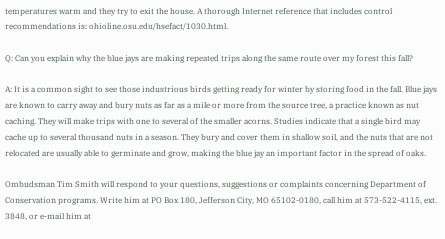temperatures warm and they try to exit the house. A thorough Internet reference that includes control recommendations is: ohioline.osu.edu/hsefact/1030.html.

Q: Can you explain why the blue jays are making repeated trips along the same route over my forest this fall?

A: It is a common sight to see those industrious birds getting ready for winter by storing food in the fall. Blue jays are known to carry away and bury nuts as far as a mile or more from the source tree, a practice known as nut caching. They will make trips with one to several of the smaller acorns. Studies indicate that a single bird may cache up to several thousand nuts in a season. They bury and cover them in shallow soil, and the nuts that are not relocated are usually able to germinate and grow, making the blue jay an important factor in the spread of oaks.

Ombudsman Tim Smith will respond to your questions, suggestions or complaints concerning Department of Conservation programs. Write him at PO Box 180, Jefferson City, MO 65102-0180, call him at 573-522-4115, ext. 3848, or e-mail him at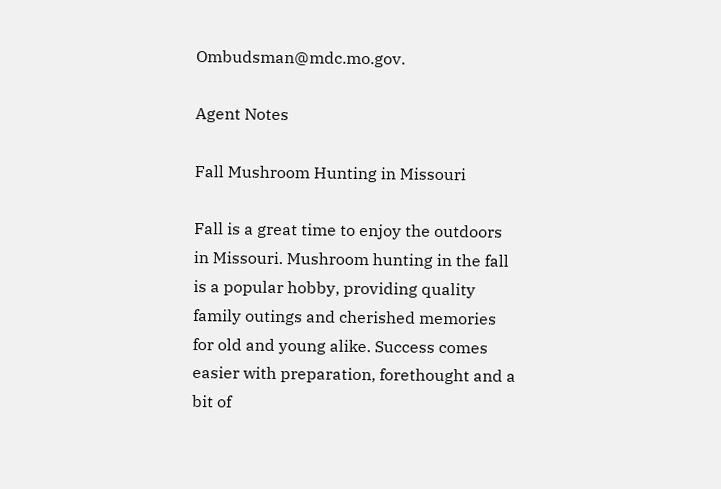Ombudsman@mdc.mo.gov.

Agent Notes

Fall Mushroom Hunting in Missouri

Fall is a great time to enjoy the outdoors in Missouri. Mushroom hunting in the fall is a popular hobby, providing quality family outings and cherished memories for old and young alike. Success comes easier with preparation, forethought and a bit of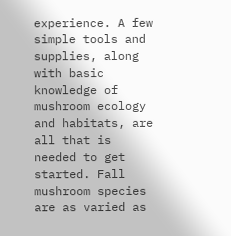experience. A few simple tools and supplies, along with basic knowledge of mushroom ecology and habitats, are all that is needed to get started. Fall mushroom species are as varied as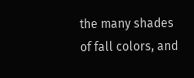the many shades of fall colors, and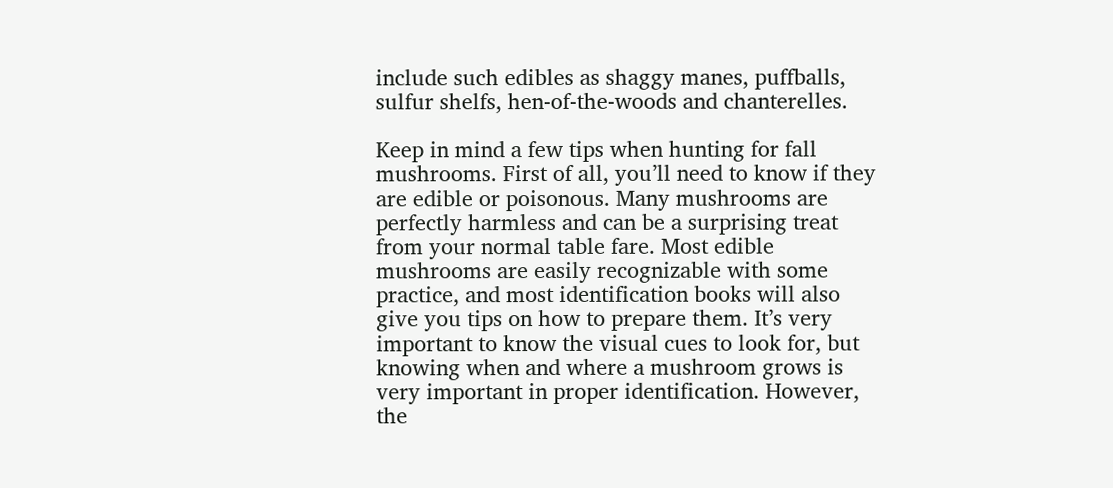include such edibles as shaggy manes, puffballs, sulfur shelfs, hen-of-the-woods and chanterelles.

Keep in mind a few tips when hunting for fall mushrooms. First of all, you’ll need to know if they are edible or poisonous. Many mushrooms are perfectly harmless and can be a surprising treat from your normal table fare. Most edible mushrooms are easily recognizable with some practice, and most identification books will also give you tips on how to prepare them. It’s very important to know the visual cues to look for, but knowing when and where a mushroom grows is very important in proper identification. However, the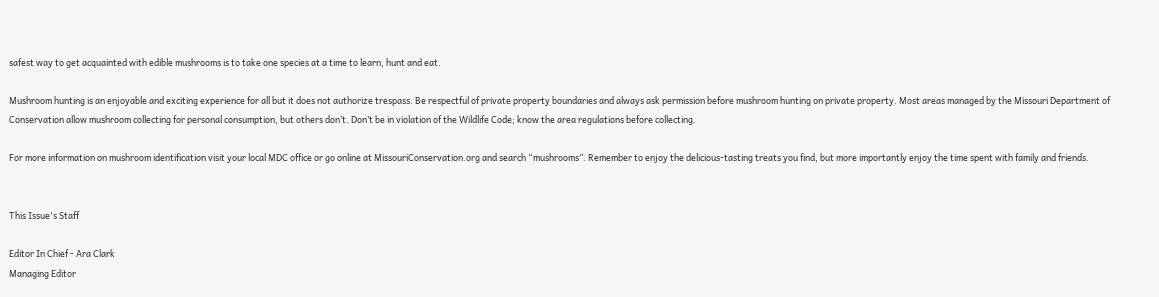safest way to get acquainted with edible mushrooms is to take one species at a time to learn, hunt and eat.

Mushroom hunting is an enjoyable and exciting experience for all but it does not authorize trespass. Be respectful of private property boundaries and always ask permission before mushroom hunting on private property. Most areas managed by the Missouri Department of Conservation allow mushroom collecting for personal consumption, but others don’t. Don’t be in violation of the Wildlife Code; know the area regulations before collecting.

For more information on mushroom identification visit your local MDC office or go online at MissouriConservation.org and search “mushrooms”. Remember to enjoy the delicious-tasting treats you find, but more importantly enjoy the time spent with family and friends.


This Issue's Staff

Editor In Chief - Ara Clark
Managing Editor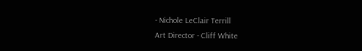- Nichole LeClair Terrill
Art Director - Cliff White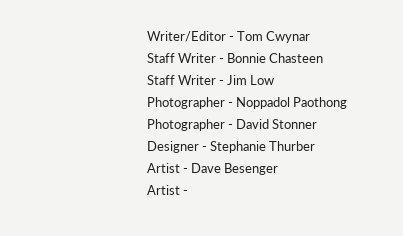Writer/Editor - Tom Cwynar
Staff Writer - Bonnie Chasteen
Staff Writer - Jim Low
Photographer - Noppadol Paothong
Photographer - David Stonner
Designer - Stephanie Thurber
Artist - Dave Besenger
Artist -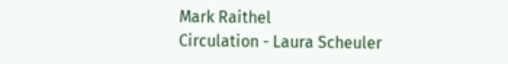Mark Raithel
Circulation - Laura Scheuler